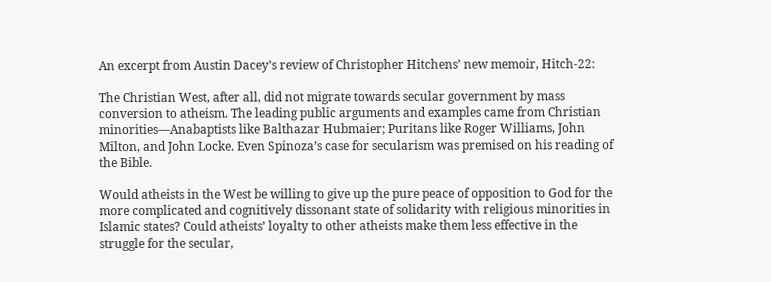An excerpt from Austin Dacey’s review of Christopher Hitchens’ new memoir, Hitch-22:

The Christian West, after all, did not migrate towards secular government by mass conversion to atheism. The leading public arguments and examples came from Christian minorities—Anabaptists like Balthazar Hubmaier; Puritans like Roger Williams, John Milton, and John Locke. Even Spinoza’s case for secularism was premised on his reading of the Bible.

Would atheists in the West be willing to give up the pure peace of opposition to God for the more complicated and cognitively dissonant state of solidarity with religious minorities in Islamic states? Could atheists’ loyalty to other atheists make them less effective in the struggle for the secular,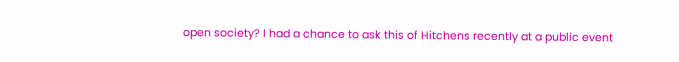open society? I had a chance to ask this of Hitchens recently at a public event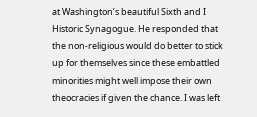at Washington’s beautiful Sixth and I Historic Synagogue. He responded that the non-religious would do better to stick up for themselves since these embattled minorities might well impose their own theocracies if given the chance. I was left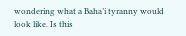wondering what a Baha’i tyranny would look like. Is this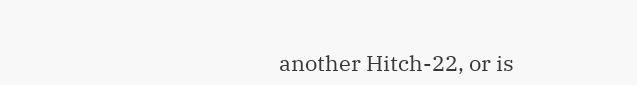another Hitch-22, or is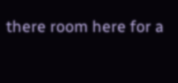there room here for a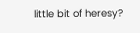little bit of heresy?